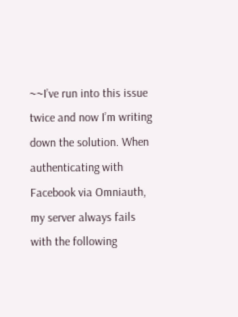~~I’ve run into this issue twice and now I’m writing down the solution. When authenticating with Facebook via Omniauth, my server always fails with the following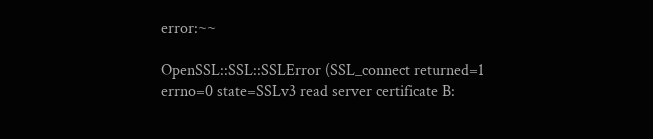error:~~

OpenSSL::SSL::SSLError (SSL_connect returned=1 errno=0 state=SSLv3 read server certificate B: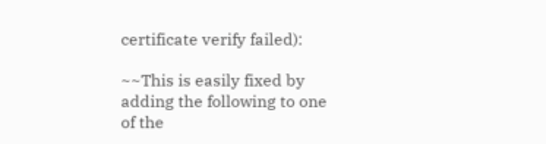certificate verify failed):

~~This is easily fixed by adding the following to one of the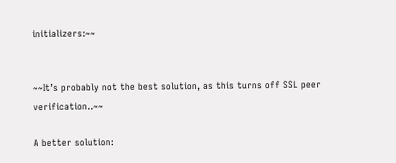initializers:~~


~~It’s probably not the best solution, as this turns off SSL peer verification..~~

A better solution: